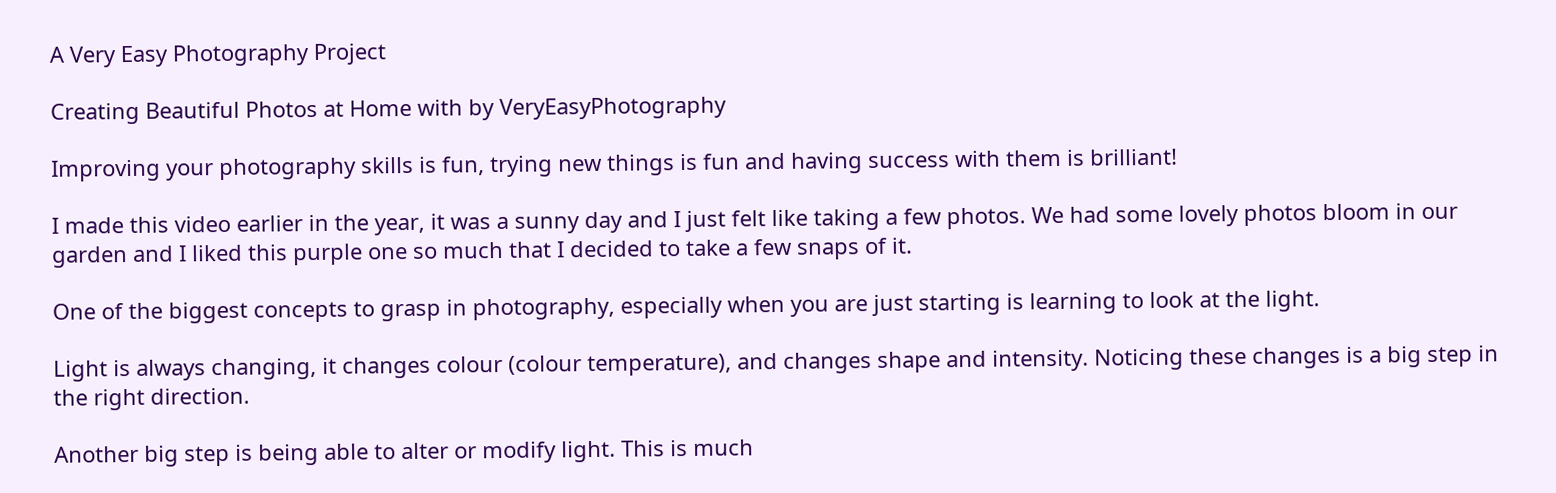A Very Easy Photography Project

Creating Beautiful Photos at Home with by VeryEasyPhotography

Improving your photography skills is fun, trying new things is fun and having success with them is brilliant!

I made this video earlier in the year, it was a sunny day and I just felt like taking a few photos. We had some lovely photos bloom in our garden and I liked this purple one so much that I decided to take a few snaps of it.

One of the biggest concepts to grasp in photography, especially when you are just starting is learning to look at the light.

Light is always changing, it changes colour (colour temperature), and changes shape and intensity. Noticing these changes is a big step in the right direction.

Another big step is being able to alter or modify light. This is much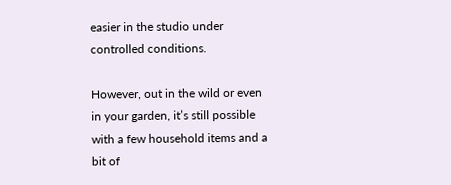easier in the studio under controlled conditions.

However, out in the wild or even in your garden, it’s still possible with a few household items and a bit of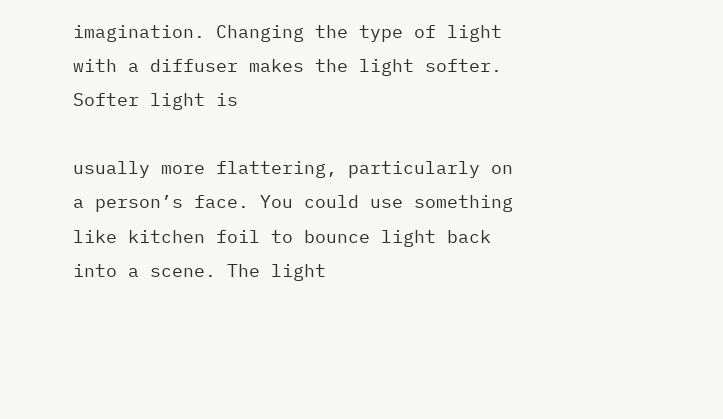imagination. Changing the type of light with a diffuser makes the light softer. Softer light is

usually more flattering, particularly on a person’s face. You could use something like kitchen foil to bounce light back into a scene. The light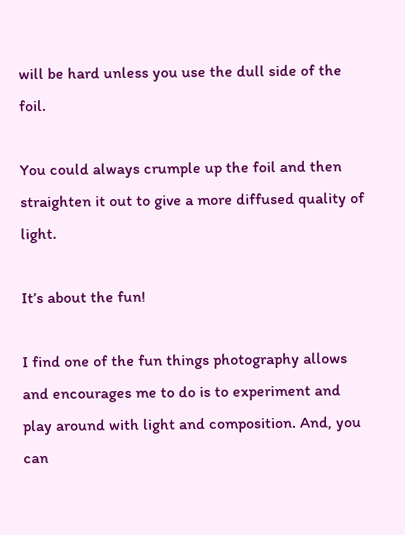will be hard unless you use the dull side of the foil.

You could always crumple up the foil and then straighten it out to give a more diffused quality of light.

It’s about the fun!

I find one of the fun things photography allows and encourages me to do is to experiment and play around with light and composition. And, you can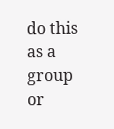do this as a group or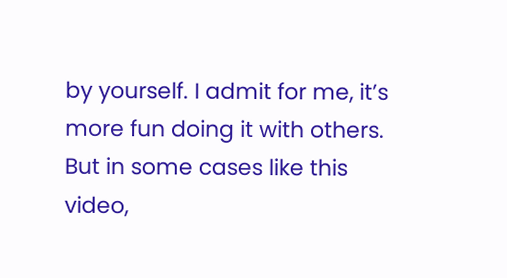by yourself. I admit for me, it’s more fun doing it with others. But in some cases like this video,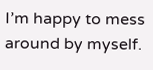I’m happy to mess around by myself.